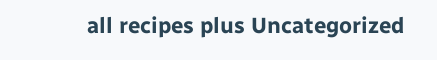all recipes plus Uncategorized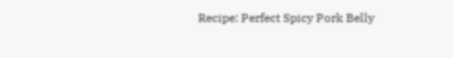Recipe: Perfect Spicy Pork Belly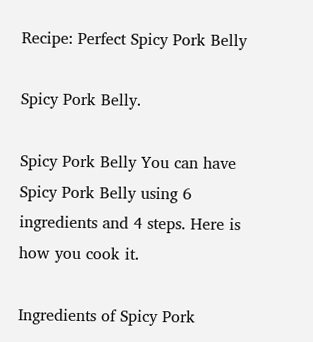Recipe: Perfect Spicy Pork Belly

Spicy Pork Belly.

Spicy Pork Belly You can have Spicy Pork Belly using 6 ingredients and 4 steps. Here is how you cook it.

Ingredients of Spicy Pork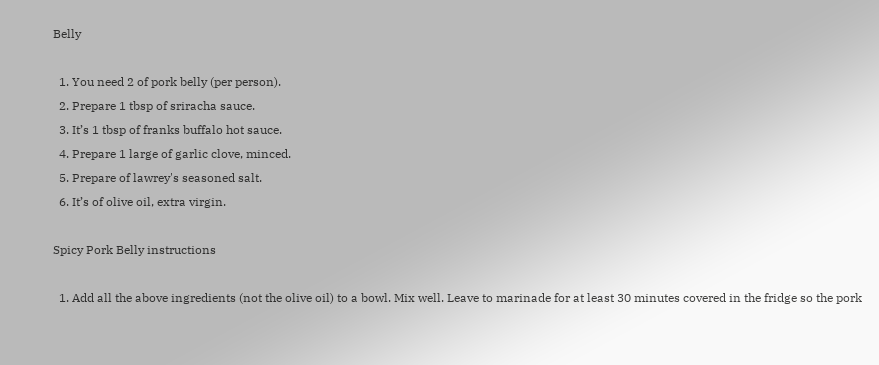Belly

  1. You need 2 of pork belly (per person).
  2. Prepare 1 tbsp of sriracha sauce.
  3. It’s 1 tbsp of franks buffalo hot sauce.
  4. Prepare 1 large of garlic clove, minced.
  5. Prepare of lawrey's seasoned salt.
  6. It’s of olive oil, extra virgin.

Spicy Pork Belly instructions

  1. Add all the above ingredients (not the olive oil) to a bowl. Mix well. Leave to marinade for at least 30 minutes covered in the fridge so the pork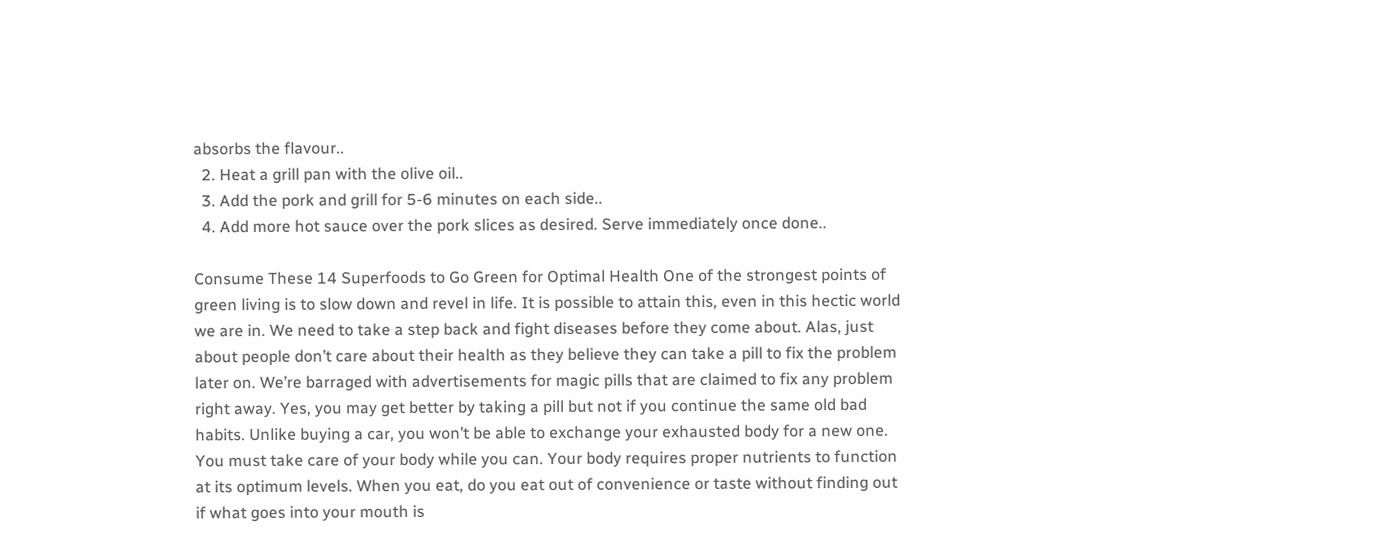absorbs the flavour..
  2. Heat a grill pan with the olive oil..
  3. Add the pork and grill for 5-6 minutes on each side..
  4. Add more hot sauce over the pork slices as desired. Serve immediately once done..

Consume These 14 Superfoods to Go Green for Optimal Health One of the strongest points of green living is to slow down and revel in life. It is possible to attain this, even in this hectic world we are in. We need to take a step back and fight diseases before they come about. Alas, just about people don’t care about their health as they believe they can take a pill to fix the problem later on. We’re barraged with advertisements for magic pills that are claimed to fix any problem right away. Yes, you may get better by taking a pill but not if you continue the same old bad habits. Unlike buying a car, you won’t be able to exchange your exhausted body for a new one. You must take care of your body while you can. Your body requires proper nutrients to function at its optimum levels. When you eat, do you eat out of convenience or taste without finding out if what goes into your mouth is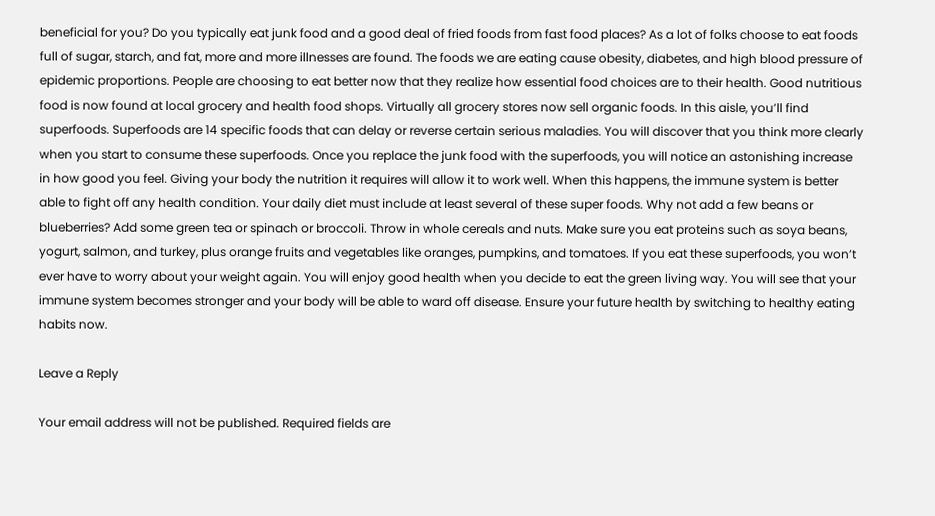beneficial for you? Do you typically eat junk food and a good deal of fried foods from fast food places? As a lot of folks choose to eat foods full of sugar, starch, and fat, more and more illnesses are found. The foods we are eating cause obesity, diabetes, and high blood pressure of epidemic proportions. People are choosing to eat better now that they realize how essential food choices are to their health. Good nutritious food is now found at local grocery and health food shops. Virtually all grocery stores now sell organic foods. In this aisle, you’ll find superfoods. Superfoods are 14 specific foods that can delay or reverse certain serious maladies. You will discover that you think more clearly when you start to consume these superfoods. Once you replace the junk food with the superfoods, you will notice an astonishing increase in how good you feel. Giving your body the nutrition it requires will allow it to work well. When this happens, the immune system is better able to fight off any health condition. Your daily diet must include at least several of these super foods. Why not add a few beans or blueberries? Add some green tea or spinach or broccoli. Throw in whole cereals and nuts. Make sure you eat proteins such as soya beans, yogurt, salmon, and turkey, plus orange fruits and vegetables like oranges, pumpkins, and tomatoes. If you eat these superfoods, you won’t ever have to worry about your weight again. You will enjoy good health when you decide to eat the green living way. You will see that your immune system becomes stronger and your body will be able to ward off disease. Ensure your future health by switching to healthy eating habits now.

Leave a Reply

Your email address will not be published. Required fields are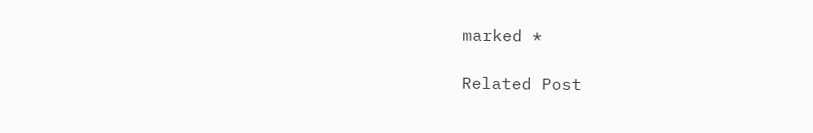marked *

Related Post